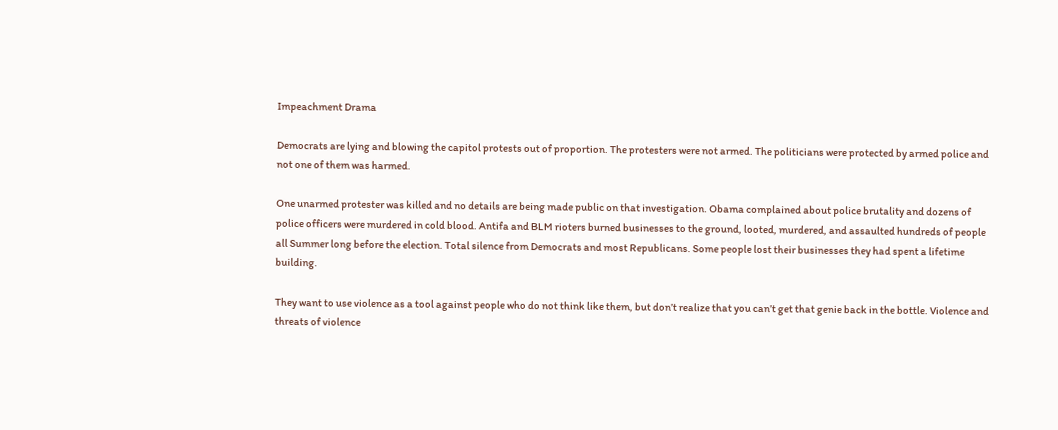Impeachment Drama

Democrats are lying and blowing the capitol protests out of proportion. The protesters were not armed. The politicians were protected by armed police and not one of them was harmed.

One unarmed protester was killed and no details are being made public on that investigation. Obama complained about police brutality and dozens of police officers were murdered in cold blood. Antifa and BLM rioters burned businesses to the ground, looted, murdered, and assaulted hundreds of people all Summer long before the election. Total silence from Democrats and most Republicans. Some people lost their businesses they had spent a lifetime building.

They want to use violence as a tool against people who do not think like them, but don’t realize that you can’t get that genie back in the bottle. Violence and threats of violence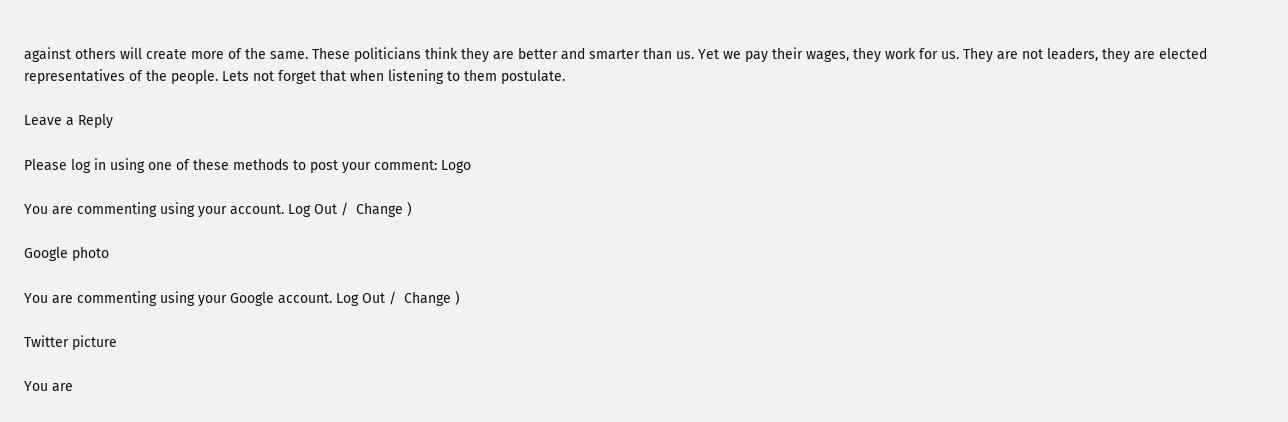against others will create more of the same. These politicians think they are better and smarter than us. Yet we pay their wages, they work for us. They are not leaders, they are elected representatives of the people. Lets not forget that when listening to them postulate.

Leave a Reply

Please log in using one of these methods to post your comment: Logo

You are commenting using your account. Log Out /  Change )

Google photo

You are commenting using your Google account. Log Out /  Change )

Twitter picture

You are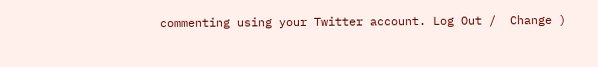commenting using your Twitter account. Log Out /  Change )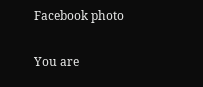Facebook photo

You are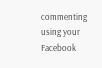commenting using your Facebook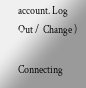account. Log Out /  Change )

Connecting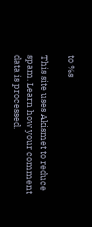to %s

This site uses Akismet to reduce spam. Learn how your comment data is processed.